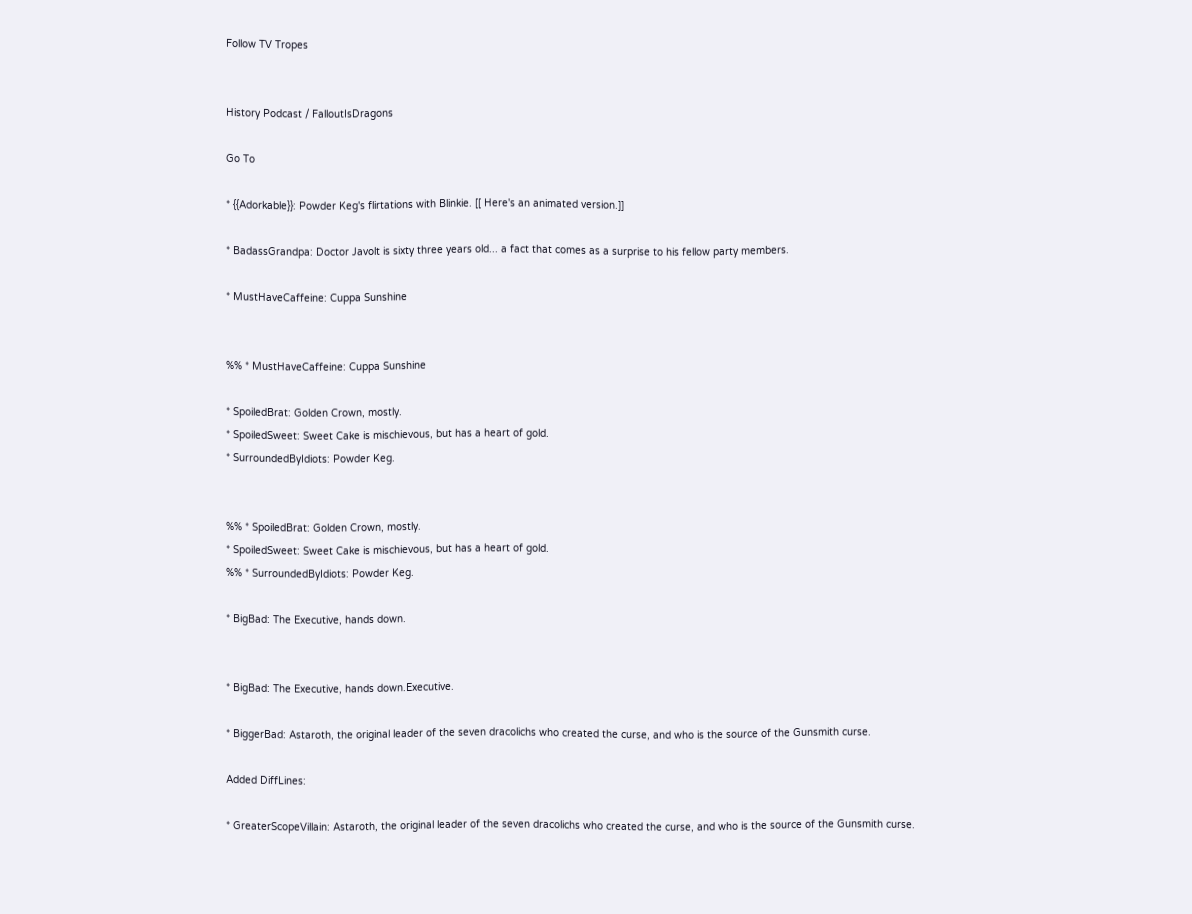Follow TV Tropes


History Podcast / FalloutIsDragons

Go To

* {{Adorkable}}: Powder Keg's flirtations with Blinkie. [[ Here's an animated version.]]

* BadassGrandpa: Doctor Javolt is sixty three years old... a fact that comes as a surprise to his fellow party members.

* MustHaveCaffeine: Cuppa Sunshine


%% * MustHaveCaffeine: Cuppa Sunshine

* SpoiledBrat: Golden Crown, mostly.
* SpoiledSweet: Sweet Cake is mischievous, but has a heart of gold.
* SurroundedByIdiots: Powder Keg.


%% * SpoiledBrat: Golden Crown, mostly.
* SpoiledSweet: Sweet Cake is mischievous, but has a heart of gold.
%% * SurroundedByIdiots: Powder Keg.

* BigBad: The Executive, hands down.


* BigBad: The Executive, hands down.Executive.

* BiggerBad: Astaroth, the original leader of the seven dracolichs who created the curse, and who is the source of the Gunsmith curse.

Added DiffLines:

* GreaterScopeVillain: Astaroth, the original leader of the seven dracolichs who created the curse, and who is the source of the Gunsmith curse.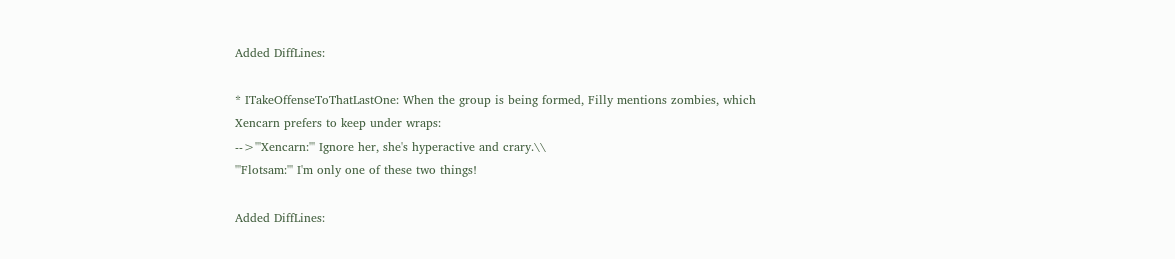Added DiffLines:

* ITakeOffenseToThatLastOne: When the group is being formed, Filly mentions zombies, which Xencarn prefers to keep under wraps:
-->'''Xencarn:''' Ignore her, she's hyperactive and crary.\\
'''Flotsam:''' I'm only one of these two things!

Added DiffLines: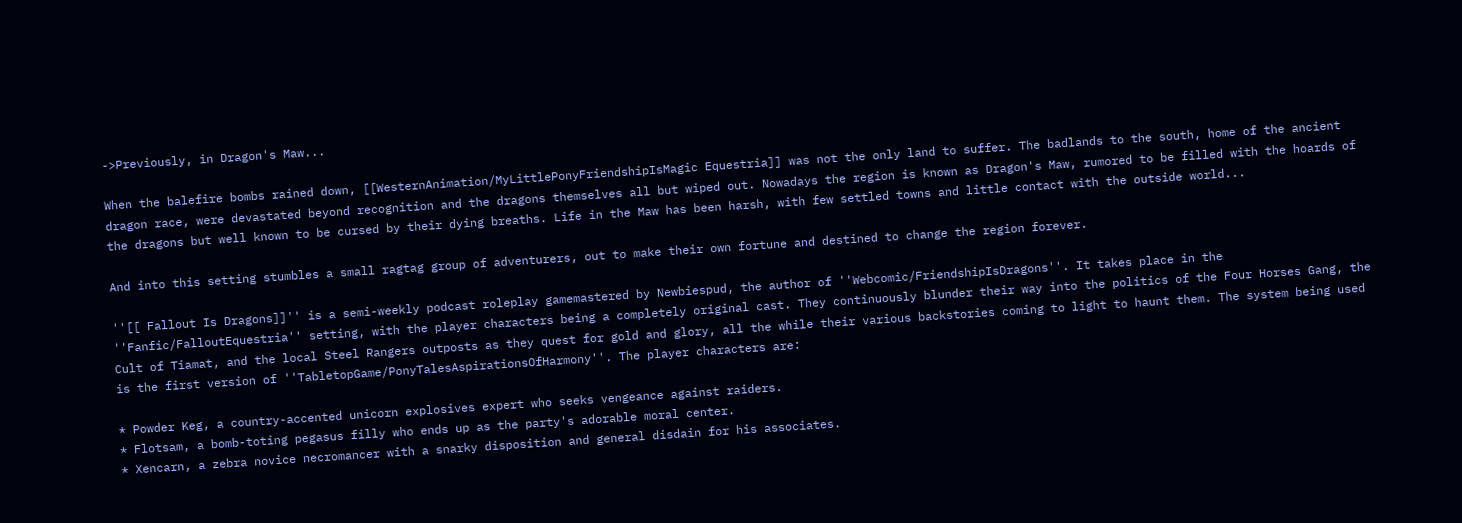->Previously, in Dragon's Maw...

When the balefire bombs rained down, [[WesternAnimation/MyLittlePonyFriendshipIsMagic Equestria]] was not the only land to suffer. The badlands to the south, home of the ancient dragon race, were devastated beyond recognition and the dragons themselves all but wiped out. Nowadays the region is known as Dragon's Maw, rumored to be filled with the hoards of the dragons but well known to be cursed by their dying breaths. Life in the Maw has been harsh, with few settled towns and little contact with the outside world...

And into this setting stumbles a small ragtag group of adventurers, out to make their own fortune and destined to change the region forever.

''[[ Fallout Is Dragons]]'' is a semi-weekly podcast roleplay gamemastered by Newbiespud, the author of ''Webcomic/FriendshipIsDragons''. It takes place in the ''Fanfic/FalloutEquestria'' setting, with the player characters being a completely original cast. They continuously blunder their way into the politics of the Four Horses Gang, the Cult of Tiamat, and the local Steel Rangers outposts as they quest for gold and glory, all the while their various backstories coming to light to haunt them. The system being used is the first version of ''TabletopGame/PonyTalesAspirationsOfHarmony''. The player characters are:

* Powder Keg, a country-accented unicorn explosives expert who seeks vengeance against raiders.
* Flotsam, a bomb-toting pegasus filly who ends up as the party's adorable moral center.
* Xencarn, a zebra novice necromancer with a snarky disposition and general disdain for his associates.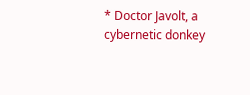* Doctor Javolt, a cybernetic donkey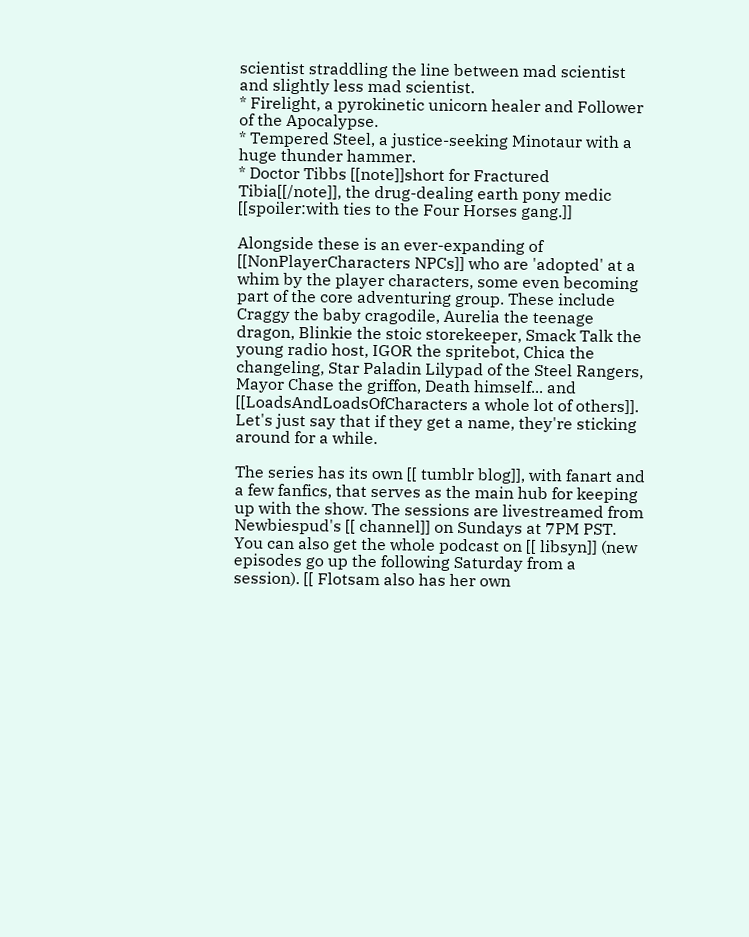scientist straddling the line between mad scientist and slightly less mad scientist.
* Firelight, a pyrokinetic unicorn healer and Follower of the Apocalypse.
* Tempered Steel, a justice-seeking Minotaur with a huge thunder hammer.
* Doctor Tibbs [[note]]short for Fractured Tibia[[/note]], the drug-dealing earth pony medic [[spoiler:with ties to the Four Horses gang.]]

Alongside these is an ever-expanding of [[NonPlayerCharacters NPCs]] who are 'adopted' at a whim by the player characters, some even becoming part of the core adventuring group. These include Craggy the baby cragodile, Aurelia the teenage dragon, Blinkie the stoic storekeeper, Smack Talk the young radio host, IGOR the spritebot, Chica the changeling, Star Paladin Lilypad of the Steel Rangers, Mayor Chase the griffon, Death himself... and [[LoadsAndLoadsOfCharacters a whole lot of others]]. Let's just say that if they get a name, they're sticking around for a while.

The series has its own [[ tumblr blog]], with fanart and a few fanfics, that serves as the main hub for keeping up with the show. The sessions are livestreamed from Newbiespud's [[ channel]] on Sundays at 7PM PST. You can also get the whole podcast on [[ libsyn]] (new episodes go up the following Saturday from a session). [[ Flotsam also has her own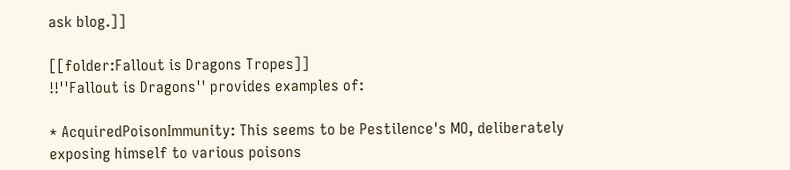ask blog.]]

[[folder:Fallout is Dragons Tropes]]
!!''Fallout is Dragons'' provides examples of:

* AcquiredPoisonImmunity: This seems to be Pestilence's MO, deliberately exposing himself to various poisons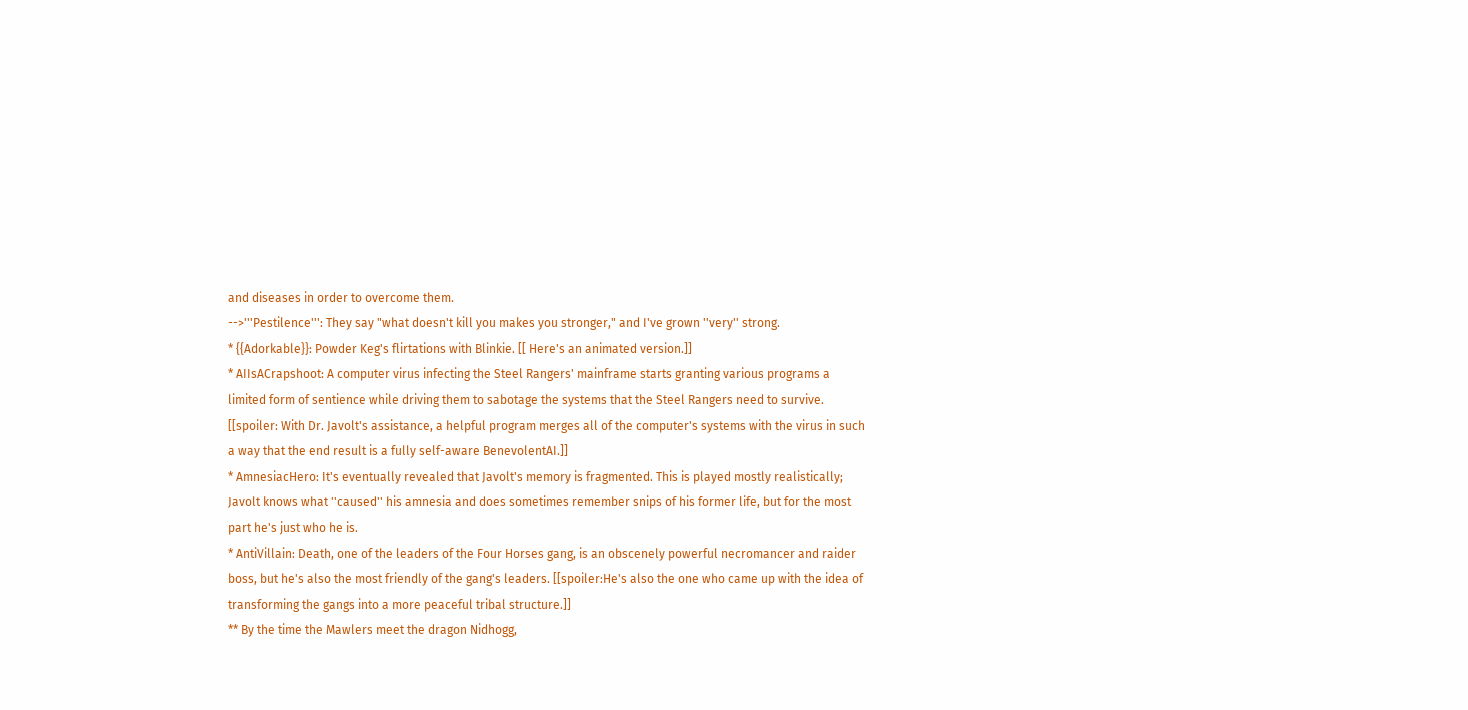and diseases in order to overcome them.
-->'''Pestilence''': They say "what doesn't kill you makes you stronger," and I've grown ''very'' strong.
* {{Adorkable}}: Powder Keg's flirtations with Blinkie. [[ Here's an animated version.]]
* AIIsACrapshoot: A computer virus infecting the Steel Rangers' mainframe starts granting various programs a limited form of sentience while driving them to sabotage the systems that the Steel Rangers need to survive. [[spoiler: With Dr. Javolt's assistance, a helpful program merges all of the computer's systems with the virus in such a way that the end result is a fully self-aware BenevolentAI.]]
* AmnesiacHero: It's eventually revealed that Javolt's memory is fragmented. This is played mostly realistically; Javolt knows what ''caused'' his amnesia and does sometimes remember snips of his former life, but for the most part he's just who he is.
* AntiVillain: Death, one of the leaders of the Four Horses gang, is an obscenely powerful necromancer and raider boss, but he's also the most friendly of the gang's leaders. [[spoiler:He's also the one who came up with the idea of transforming the gangs into a more peaceful tribal structure.]]
** By the time the Mawlers meet the dragon Nidhogg,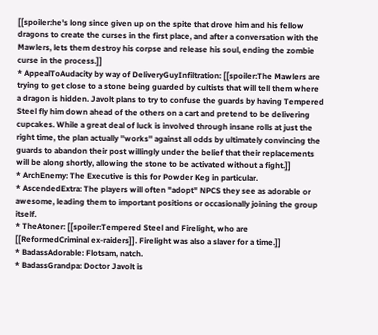[[spoiler:he's long since given up on the spite that drove him and his fellow dragons to create the curses in the first place, and after a conversation with the Mawlers, lets them destroy his corpse and release his soul, ending the zombie curse in the process.]]
* AppealToAudacity by way of DeliveryGuyInfiltration: [[spoiler:The Mawlers are trying to get close to a stone being guarded by cultists that will tell them where a dragon is hidden. Javolt plans to try to confuse the guards by having Tempered Steel fly him down ahead of the others on a cart and pretend to be delivering cupcakes. While a great deal of luck is involved through insane rolls at just the right time, the plan actually ''works'' against all odds by ultimately convincing the guards to abandon their post willingly under the belief that their replacements will be along shortly, allowing the stone to be activated without a fight.]]
* ArchEnemy: The Executive is this for Powder Keg in particular.
* AscendedExtra: The players will often "adopt" NPCS they see as adorable or awesome, leading them to important positions or occasionally joining the group itself.
* TheAtoner: [[spoiler:Tempered Steel and Firelight, who are [[ReformedCriminal ex-raiders]]. Firelight was also a slaver for a time.]]
* BadassAdorable: Flotsam, natch.
* BadassGrandpa: Doctor Javolt is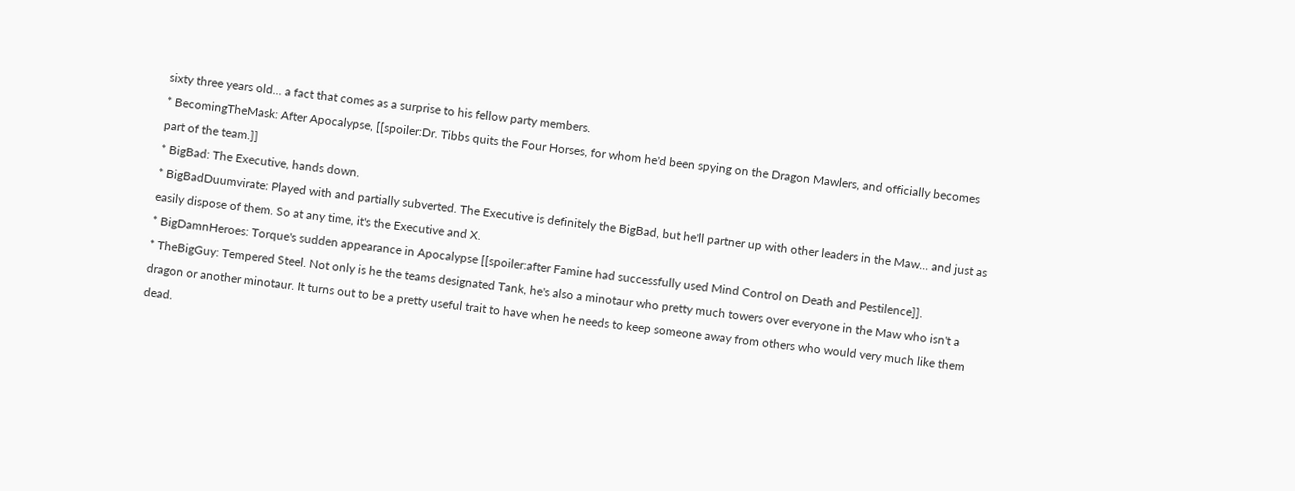sixty three years old... a fact that comes as a surprise to his fellow party members.
* BecomingTheMask: After Apocalypse, [[spoiler:Dr. Tibbs quits the Four Horses, for whom he'd been spying on the Dragon Mawlers, and officially becomes part of the team.]]
* BigBad: The Executive, hands down.
* BigBadDuumvirate: Played with and partially subverted. The Executive is definitely the BigBad, but he'll partner up with other leaders in the Maw... and just as easily dispose of them. So at any time, it's the Executive and X.
* BigDamnHeroes: Torque's sudden appearance in Apocalypse [[spoiler:after Famine had successfully used Mind Control on Death and Pestilence]].
* TheBigGuy: Tempered Steel. Not only is he the teams designated Tank, he's also a minotaur who pretty much towers over everyone in the Maw who isn't a dragon or another minotaur. It turns out to be a pretty useful trait to have when he needs to keep someone away from others who would very much like them dead.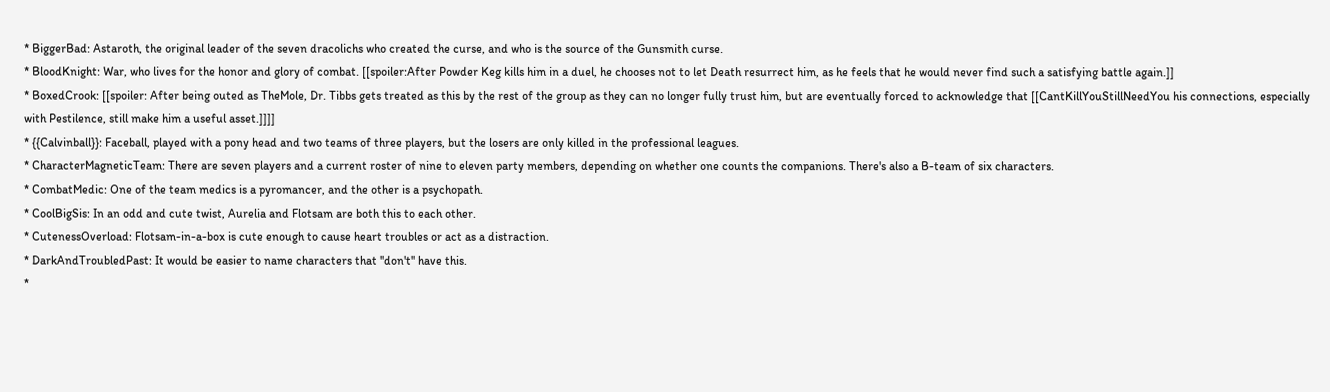* BiggerBad: Astaroth, the original leader of the seven dracolichs who created the curse, and who is the source of the Gunsmith curse.
* BloodKnight: War, who lives for the honor and glory of combat. [[spoiler:After Powder Keg kills him in a duel, he chooses not to let Death resurrect him, as he feels that he would never find such a satisfying battle again.]]
* BoxedCrook: [[spoiler: After being outed as TheMole, Dr. Tibbs gets treated as this by the rest of the group as they can no longer fully trust him, but are eventually forced to acknowledge that [[CantKillYouStillNeedYou his connections, especially with Pestilence, still make him a useful asset.]]]]
* {{Calvinball}}: Faceball, played with a pony head and two teams of three players, but the losers are only killed in the professional leagues.
* CharacterMagneticTeam: There are seven players and a current roster of nine to eleven party members, depending on whether one counts the companions. There's also a B-team of six characters.
* CombatMedic: One of the team medics is a pyromancer, and the other is a psychopath.
* CoolBigSis: In an odd and cute twist, Aurelia and Flotsam are both this to each other.
* CutenessOverload: Flotsam-in-a-box is cute enough to cause heart troubles or act as a distraction.
* DarkAndTroubledPast: It would be easier to name characters that ''don't'' have this.
*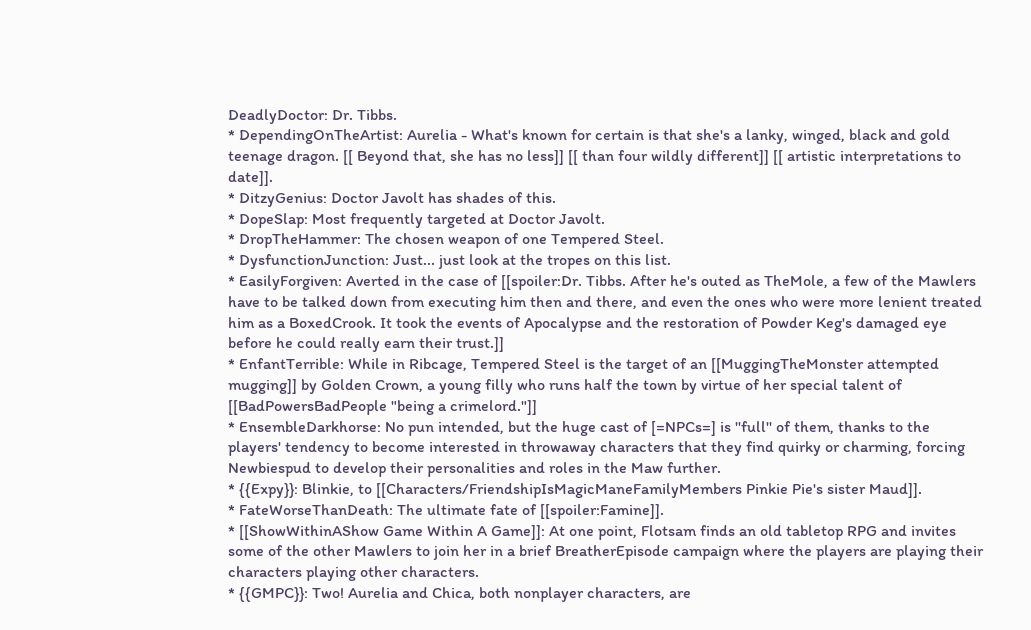DeadlyDoctor: Dr. Tibbs.
* DependingOnTheArtist: Aurelia - What's known for certain is that she's a lanky, winged, black and gold teenage dragon. [[ Beyond that, she has no less]] [[ than four wildly different]] [[ artistic interpretations to date]].
* DitzyGenius: Doctor Javolt has shades of this.
* DopeSlap: Most frequently targeted at Doctor Javolt.
* DropTheHammer: The chosen weapon of one Tempered Steel.
* DysfunctionJunction: Just... just look at the tropes on this list.
* EasilyForgiven: Averted in the case of [[spoiler:Dr. Tibbs. After he's outed as TheMole, a few of the Mawlers have to be talked down from executing him then and there, and even the ones who were more lenient treated him as a BoxedCrook. It took the events of Apocalypse and the restoration of Powder Keg's damaged eye before he could really earn their trust.]]
* EnfantTerrible: While in Ribcage, Tempered Steel is the target of an [[MuggingTheMonster attempted mugging]] by Golden Crown, a young filly who runs half the town by virtue of her special talent of [[BadPowersBadPeople "being a crimelord."]]
* EnsembleDarkhorse: No pun intended, but the huge cast of [=NPCs=] is ''full'' of them, thanks to the players' tendency to become interested in throwaway characters that they find quirky or charming, forcing Newbiespud to develop their personalities and roles in the Maw further.
* {{Expy}}: Blinkie, to [[Characters/FriendshipIsMagicManeFamilyMembers Pinkie Pie's sister Maud]].
* FateWorseThanDeath: The ultimate fate of [[spoiler:Famine]].
* [[ShowWithinAShow Game Within A Game]]: At one point, Flotsam finds an old tabletop RPG and invites some of the other Mawlers to join her in a brief BreatherEpisode campaign where the players are playing their characters playing other characters.
* {{GMPC}}: Two! Aurelia and Chica, both nonplayer characters, are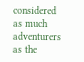considered as much adventurers as the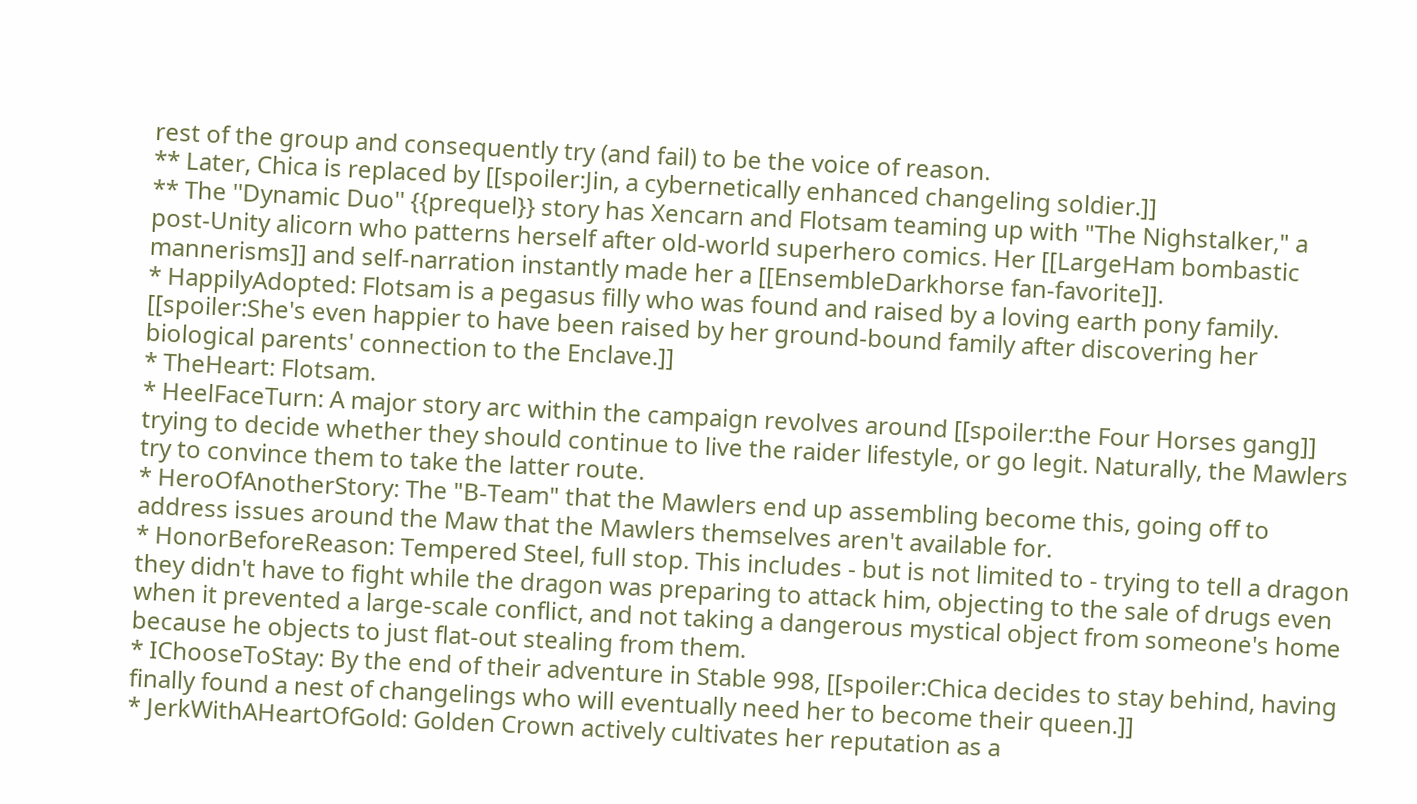rest of the group and consequently try (and fail) to be the voice of reason.
** Later, Chica is replaced by [[spoiler:Jin, a cybernetically enhanced changeling soldier.]]
** The ''Dynamic Duo'' {{prequel}} story has Xencarn and Flotsam teaming up with "The Nighstalker," a post-Unity alicorn who patterns herself after old-world superhero comics. Her [[LargeHam bombastic mannerisms]] and self-narration instantly made her a [[EnsembleDarkhorse fan-favorite]].
* HappilyAdopted: Flotsam is a pegasus filly who was found and raised by a loving earth pony family. [[spoiler:She's even happier to have been raised by her ground-bound family after discovering her biological parents' connection to the Enclave.]]
* TheHeart: Flotsam.
* HeelFaceTurn: A major story arc within the campaign revolves around [[spoiler:the Four Horses gang]] trying to decide whether they should continue to live the raider lifestyle, or go legit. Naturally, the Mawlers try to convince them to take the latter route.
* HeroOfAnotherStory: The "B-Team" that the Mawlers end up assembling become this, going off to address issues around the Maw that the Mawlers themselves aren't available for.
* HonorBeforeReason: Tempered Steel, full stop. This includes - but is not limited to - trying to tell a dragon they didn't have to fight while the dragon was preparing to attack him, objecting to the sale of drugs even when it prevented a large-scale conflict, and not taking a dangerous mystical object from someone's home because he objects to just flat-out stealing from them.
* IChooseToStay: By the end of their adventure in Stable 998, [[spoiler:Chica decides to stay behind, having finally found a nest of changelings who will eventually need her to become their queen.]]
* JerkWithAHeartOfGold: Golden Crown actively cultivates her reputation as a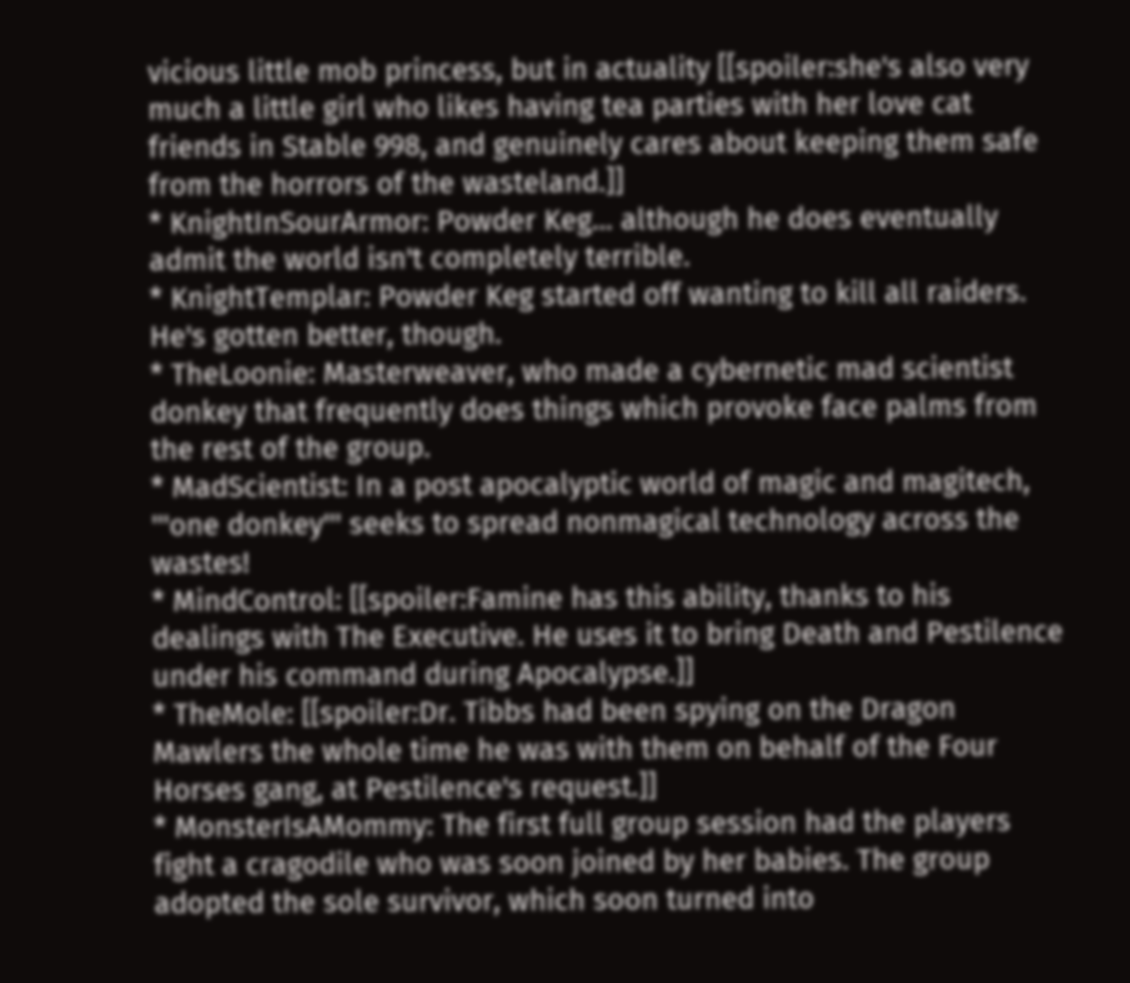vicious little mob princess, but in actuality [[spoiler:she's also very much a little girl who likes having tea parties with her love cat friends in Stable 998, and genuinely cares about keeping them safe from the horrors of the wasteland.]]
* KnightInSourArmor: Powder Keg... although he does eventually admit the world isn't completely terrible.
* KnightTemplar: Powder Keg started off wanting to kill all raiders. He's gotten better, though.
* TheLoonie: Masterweaver, who made a cybernetic mad scientist donkey that frequently does things which provoke face palms from the rest of the group.
* MadScientist: In a post apocalyptic world of magic and magitech, '''one donkey''' seeks to spread nonmagical technology across the wastes!
* MindControl: [[spoiler:Famine has this ability, thanks to his dealings with The Executive. He uses it to bring Death and Pestilence under his command during Apocalypse.]]
* TheMole: [[spoiler:Dr. Tibbs had been spying on the Dragon Mawlers the whole time he was with them on behalf of the Four Horses gang, at Pestilence's request.]]
* MonsterIsAMommy: The first full group session had the players fight a cragodile who was soon joined by her babies. The group adopted the sole survivor, which soon turned into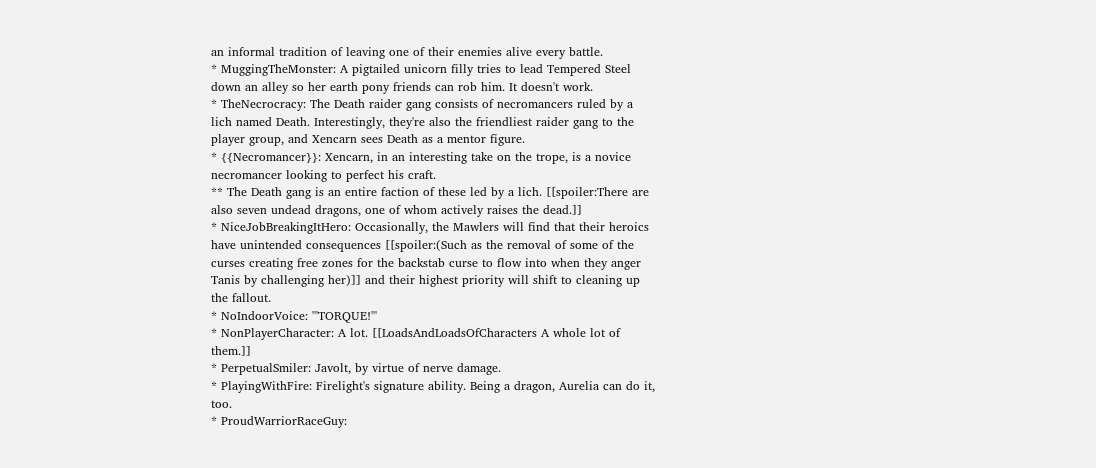an informal tradition of leaving one of their enemies alive every battle.
* MuggingTheMonster: A pigtailed unicorn filly tries to lead Tempered Steel down an alley so her earth pony friends can rob him. It doesn't work.
* TheNecrocracy: The Death raider gang consists of necromancers ruled by a lich named Death. Interestingly, they're also the friendliest raider gang to the player group, and Xencarn sees Death as a mentor figure.
* {{Necromancer}}: Xencarn, in an interesting take on the trope, is a novice necromancer looking to perfect his craft.
** The Death gang is an entire faction of these led by a lich. [[spoiler:There are also seven undead dragons, one of whom actively raises the dead.]]
* NiceJobBreakingItHero: Occasionally, the Mawlers will find that their heroics have unintended consequences [[spoiler:(Such as the removal of some of the curses creating free zones for the backstab curse to flow into when they anger Tanis by challenging her)]] and their highest priority will shift to cleaning up the fallout.
* NoIndoorVoice: '''TORQUE!'''
* NonPlayerCharacter: A lot. [[LoadsAndLoadsOfCharacters A whole lot of them.]]
* PerpetualSmiler: Javolt, by virtue of nerve damage.
* PlayingWithFire: Firelight's signature ability. Being a dragon, Aurelia can do it, too.
* ProudWarriorRaceGuy: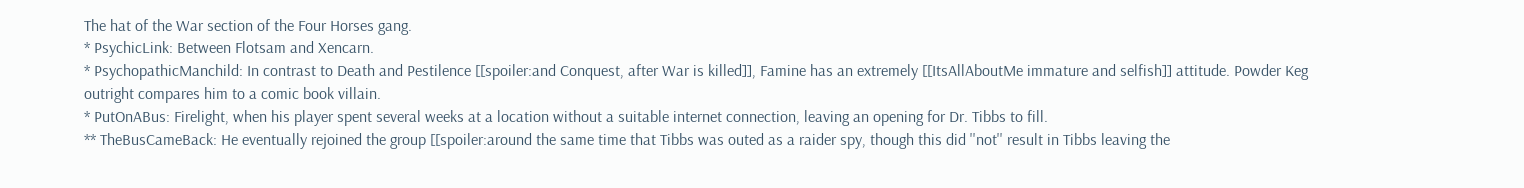The hat of the War section of the Four Horses gang.
* PsychicLink: Between Flotsam and Xencarn.
* PsychopathicManchild: In contrast to Death and Pestilence [[spoiler:and Conquest, after War is killed]], Famine has an extremely [[ItsAllAboutMe immature and selfish]] attitude. Powder Keg outright compares him to a comic book villain.
* PutOnABus: Firelight, when his player spent several weeks at a location without a suitable internet connection, leaving an opening for Dr. Tibbs to fill.
** TheBusCameBack: He eventually rejoined the group [[spoiler:around the same time that Tibbs was outed as a raider spy, though this did ''not'' result in Tibbs leaving the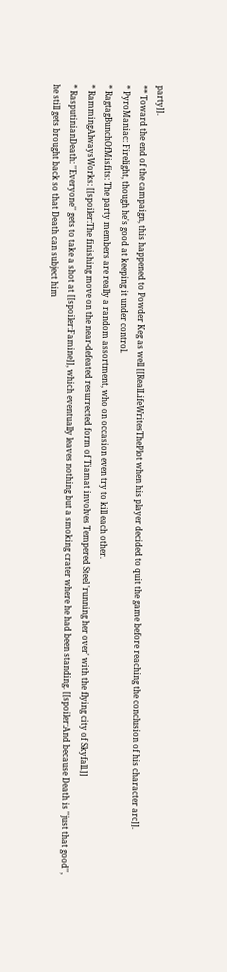party]].
** Toward the end of the campaign, this happened to Powder Keg as well [[RealLifeWritesThePlot when his player decided to quit the game before reaching the conclusion of his character arc]].
* PyroManiac: Firelight, though he's good at keeping it under control.
* RagtagBunchOfMisfits: The party members are really a random assortment, who on occasion even try to kill each other.
* RammingAlwaysWorks: [[spoiler:The finishing move on the near-defeated resurrected form of Tiamat involves Tempered Steel 'running her over' with the flying city of Skyfall.]]
* RasputinianDeath: ''Everyone'' gets to take a shot at [[spoiler:Famine]], which eventually leaves nothing but a smoking crater where he had been standing. [[spoiler:And because Death is ''just that good'', he still gets brought back so that Death can subject him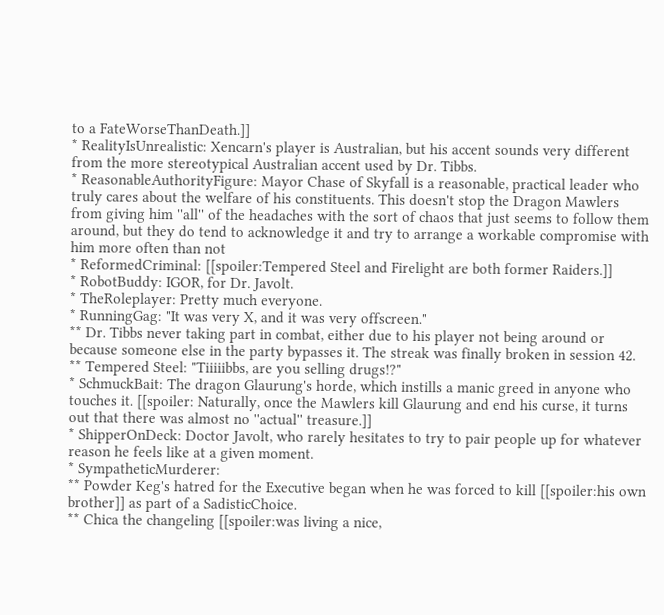to a FateWorseThanDeath.]]
* RealityIsUnrealistic: Xencarn's player is Australian, but his accent sounds very different from the more stereotypical Australian accent used by Dr. Tibbs.
* ReasonableAuthorityFigure: Mayor Chase of Skyfall is a reasonable, practical leader who truly cares about the welfare of his constituents. This doesn't stop the Dragon Mawlers from giving him ''all'' of the headaches with the sort of chaos that just seems to follow them around, but they do tend to acknowledge it and try to arrange a workable compromise with him more often than not
* ReformedCriminal: [[spoiler:Tempered Steel and Firelight are both former Raiders.]]
* RobotBuddy: IGOR, for Dr. Javolt.
* TheRoleplayer: Pretty much everyone.
* RunningGag: "It was very X, and it was very offscreen."
** Dr. Tibbs never taking part in combat, either due to his player not being around or because someone else in the party bypasses it. The streak was finally broken in session 42.
** Tempered Steel: "Tiiiiibbs, are you selling drugs!?"
* SchmuckBait: The dragon Glaurung's horde, which instills a manic greed in anyone who touches it. [[spoiler: Naturally, once the Mawlers kill Glaurung and end his curse, it turns out that there was almost no ''actual'' treasure.]]
* ShipperOnDeck: Doctor Javolt, who rarely hesitates to try to pair people up for whatever reason he feels like at a given moment.
* SympatheticMurderer:
** Powder Keg's hatred for the Executive began when he was forced to kill [[spoiler:his own brother]] as part of a SadisticChoice.
** Chica the changeling [[spoiler:was living a nice,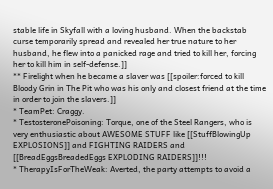stable life in Skyfall with a loving husband. When the backstab curse temporarily spread and revealed her true nature to her husband, he flew into a panicked rage and tried to kill her, forcing her to kill him in self-defense.]]
** Firelight when he became a slaver was [[spoiler:forced to kill Bloody Grin in The Pit who was his only and closest friend at the time in order to join the slavers.]]
* TeamPet: Craggy.
* TestosteronePoisoning: Torque, one of the Steel Rangers, who is very enthusiastic about AWESOME STUFF like [[StuffBlowingUp EXPLOSIONS]] and FIGHTING RAIDERS and [[BreadEggsBreadedEggs EXPLODING RAIDERS]]!!!
* TherapyIsForTheWeak: Averted, the party attempts to avoid a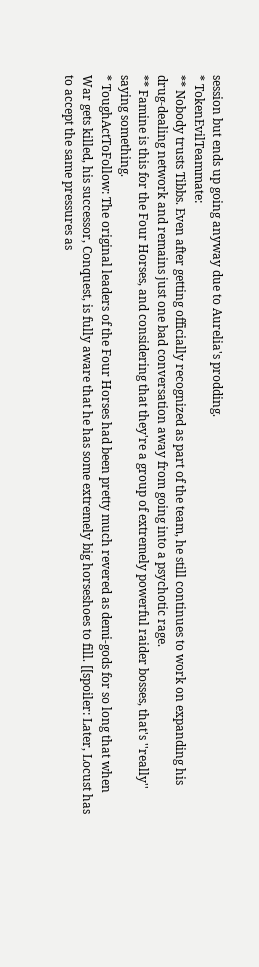session but ends up going anyway due to Aurelia's prodding.
* TokenEvilTeammate:
** Nobody trusts Tibbs. Even after getting officially recognized as part of the team, he still continues to work on expanding his drug-dealing network and remains just one bad conversation away from going into a psychotic rage.
** Famine is this for the Four Horses, and considering that they're a group of extremely powerful raider bosses, that's ''really'' saying something.
* ToughActToFollow: The original leaders of the Four Horses had been pretty much revered as demi-gods for so long that when War gets killed, his successor, Conquest, is fully aware that he has some extremely big horseshoes to fill. [[spoiler: Later, Locust has to accept the same pressures as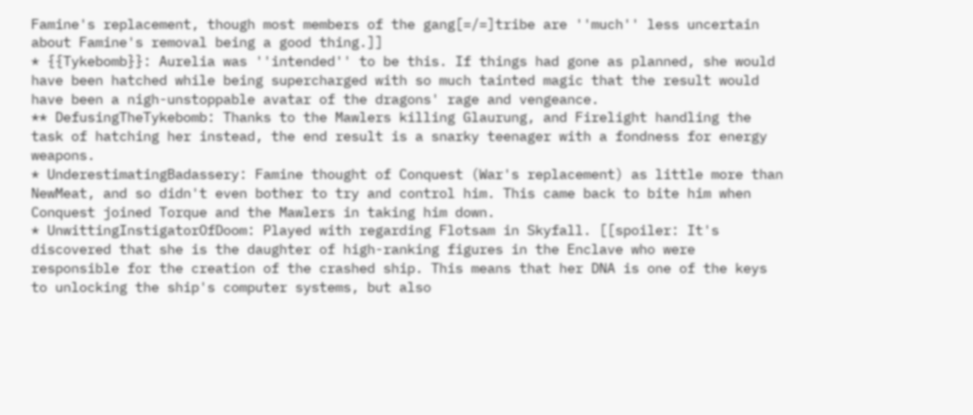Famine's replacement, though most members of the gang[=/=]tribe are ''much'' less uncertain about Famine's removal being a good thing.]]
* {{Tykebomb}}: Aurelia was ''intended'' to be this. If things had gone as planned, she would have been hatched while being supercharged with so much tainted magic that the result would have been a nigh-unstoppable avatar of the dragons' rage and vengeance.
** DefusingTheTykebomb: Thanks to the Mawlers killing Glaurung, and Firelight handling the task of hatching her instead, the end result is a snarky teenager with a fondness for energy weapons.
* UnderestimatingBadassery: Famine thought of Conquest (War's replacement) as little more than NewMeat, and so didn't even bother to try and control him. This came back to bite him when Conquest joined Torque and the Mawlers in taking him down.
* UnwittingInstigatorOfDoom: Played with regarding Flotsam in Skyfall. [[spoiler: It's discovered that she is the daughter of high-ranking figures in the Enclave who were responsible for the creation of the crashed ship. This means that her DNA is one of the keys to unlocking the ship's computer systems, but also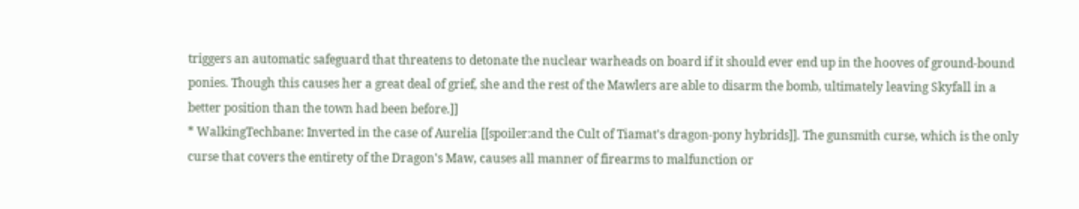triggers an automatic safeguard that threatens to detonate the nuclear warheads on board if it should ever end up in the hooves of ground-bound ponies. Though this causes her a great deal of grief, she and the rest of the Mawlers are able to disarm the bomb, ultimately leaving Skyfall in a better position than the town had been before.]]
* WalkingTechbane: Inverted in the case of Aurelia [[spoiler:and the Cult of Tiamat's dragon-pony hybrids]]. The gunsmith curse, which is the only curse that covers the entirety of the Dragon's Maw, causes all manner of firearms to malfunction or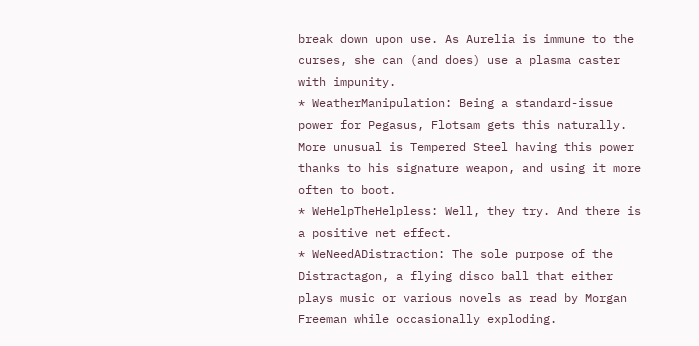break down upon use. As Aurelia is immune to the curses, she can (and does) use a plasma caster with impunity.
* WeatherManipulation: Being a standard-issue power for Pegasus, Flotsam gets this naturally. More unusual is Tempered Steel having this power thanks to his signature weapon, and using it more often to boot.
* WeHelpTheHelpless: Well, they try. And there is a positive net effect.
* WeNeedADistraction: The sole purpose of the Distractagon, a flying disco ball that either plays music or various novels as read by Morgan Freeman while occasionally exploding.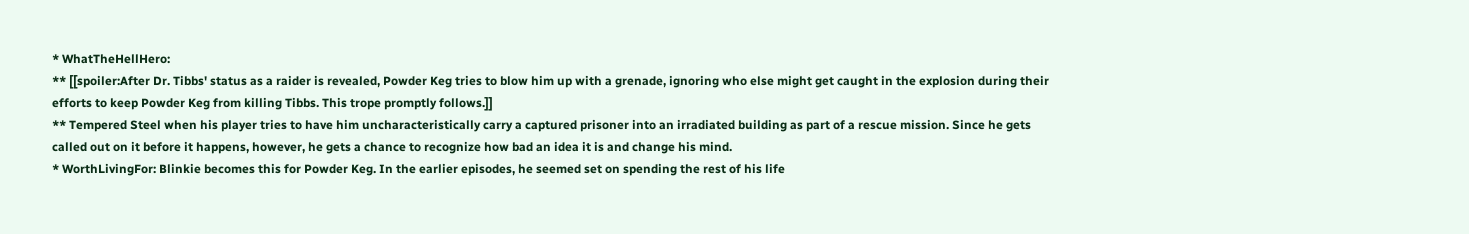* WhatTheHellHero:
** [[spoiler:After Dr. Tibbs' status as a raider is revealed, Powder Keg tries to blow him up with a grenade, ignoring who else might get caught in the explosion during their efforts to keep Powder Keg from killing Tibbs. This trope promptly follows.]]
** Tempered Steel when his player tries to have him uncharacteristically carry a captured prisoner into an irradiated building as part of a rescue mission. Since he gets called out on it before it happens, however, he gets a chance to recognize how bad an idea it is and change his mind.
* WorthLivingFor: Blinkie becomes this for Powder Keg. In the earlier episodes, he seemed set on spending the rest of his life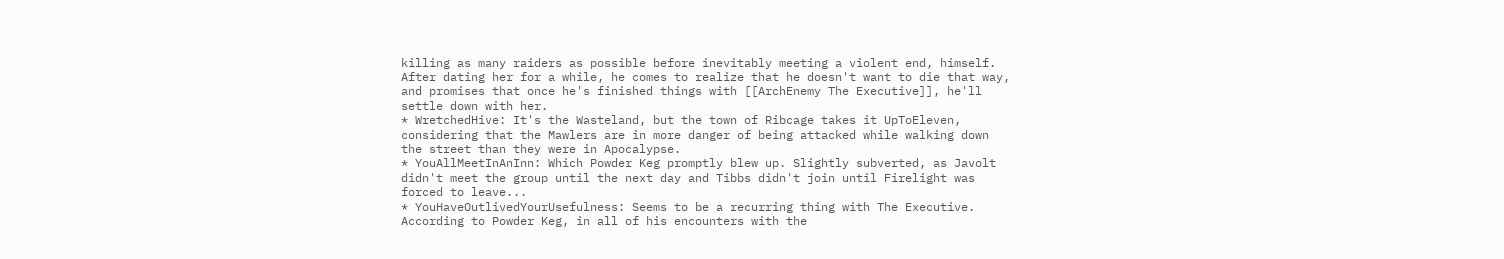killing as many raiders as possible before inevitably meeting a violent end, himself. After dating her for a while, he comes to realize that he doesn't want to die that way, and promises that once he's finished things with [[ArchEnemy The Executive]], he'll settle down with her.
* WretchedHive: It's the Wasteland, but the town of Ribcage takes it UpToEleven, considering that the Mawlers are in more danger of being attacked while walking down the street than they were in Apocalypse.
* YouAllMeetInAnInn: Which Powder Keg promptly blew up. Slightly subverted, as Javolt didn't meet the group until the next day and Tibbs didn't join until Firelight was forced to leave...
* YouHaveOutlivedYourUsefulness: Seems to be a recurring thing with The Executive. According to Powder Keg, in all of his encounters with the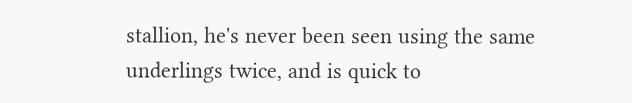stallion, he's never been seen using the same underlings twice, and is quick to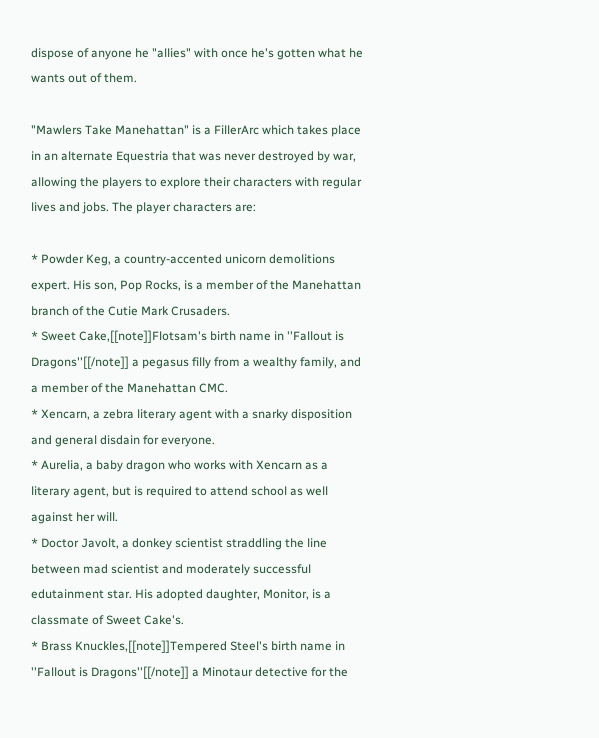dispose of anyone he "allies" with once he's gotten what he wants out of them.

"Mawlers Take Manehattan" is a FillerArc which takes place in an alternate Equestria that was never destroyed by war, allowing the players to explore their characters with regular lives and jobs. The player characters are:

* Powder Keg, a country-accented unicorn demolitions expert. His son, Pop Rocks, is a member of the Manehattan branch of the Cutie Mark Crusaders.
* Sweet Cake,[[note]]Flotsam's birth name in ''Fallout is Dragons''[[/note]] a pegasus filly from a wealthy family, and a member of the Manehattan CMC.
* Xencarn, a zebra literary agent with a snarky disposition and general disdain for everyone.
* Aurelia, a baby dragon who works with Xencarn as a literary agent, but is required to attend school as well against her will.
* Doctor Javolt, a donkey scientist straddling the line between mad scientist and moderately successful edutainment star. His adopted daughter, Monitor, is a classmate of Sweet Cake's.
* Brass Knuckles,[[note]]Tempered Steel's birth name in ''Fallout is Dragons''[[/note]] a Minotaur detective for the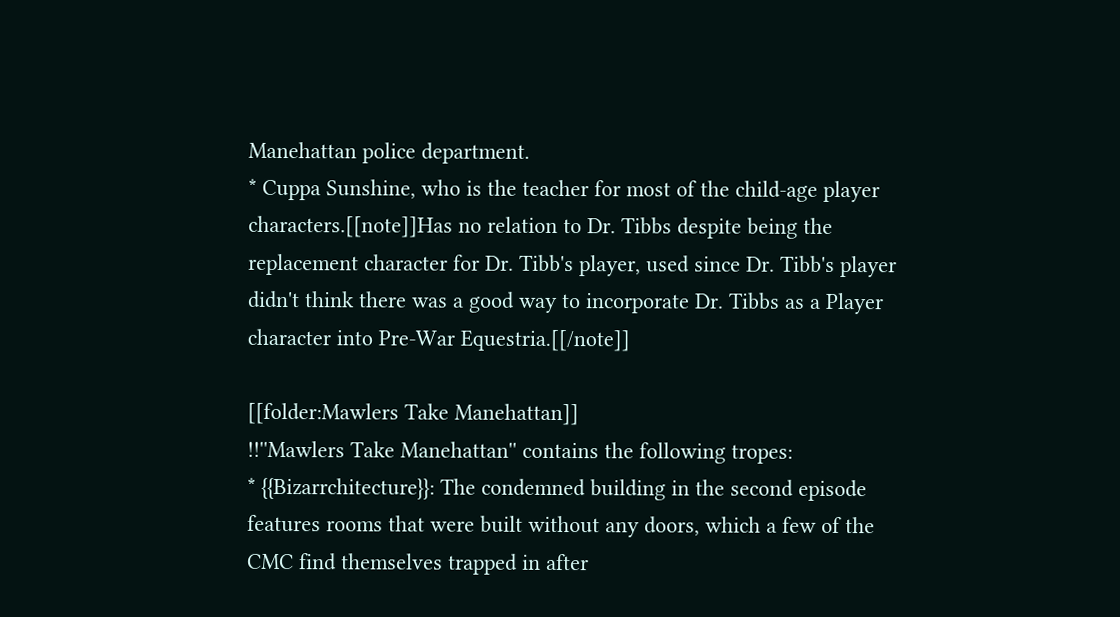Manehattan police department.
* Cuppa Sunshine, who is the teacher for most of the child-age player characters.[[note]]Has no relation to Dr. Tibbs despite being the replacement character for Dr. Tibb's player, used since Dr. Tibb's player didn't think there was a good way to incorporate Dr. Tibbs as a Player character into Pre-War Equestria.[[/note]]

[[folder:Mawlers Take Manehattan]]
!!''Mawlers Take Manehattan'' contains the following tropes:
* {{Bizarrchitecture}}: The condemned building in the second episode features rooms that were built without any doors, which a few of the CMC find themselves trapped in after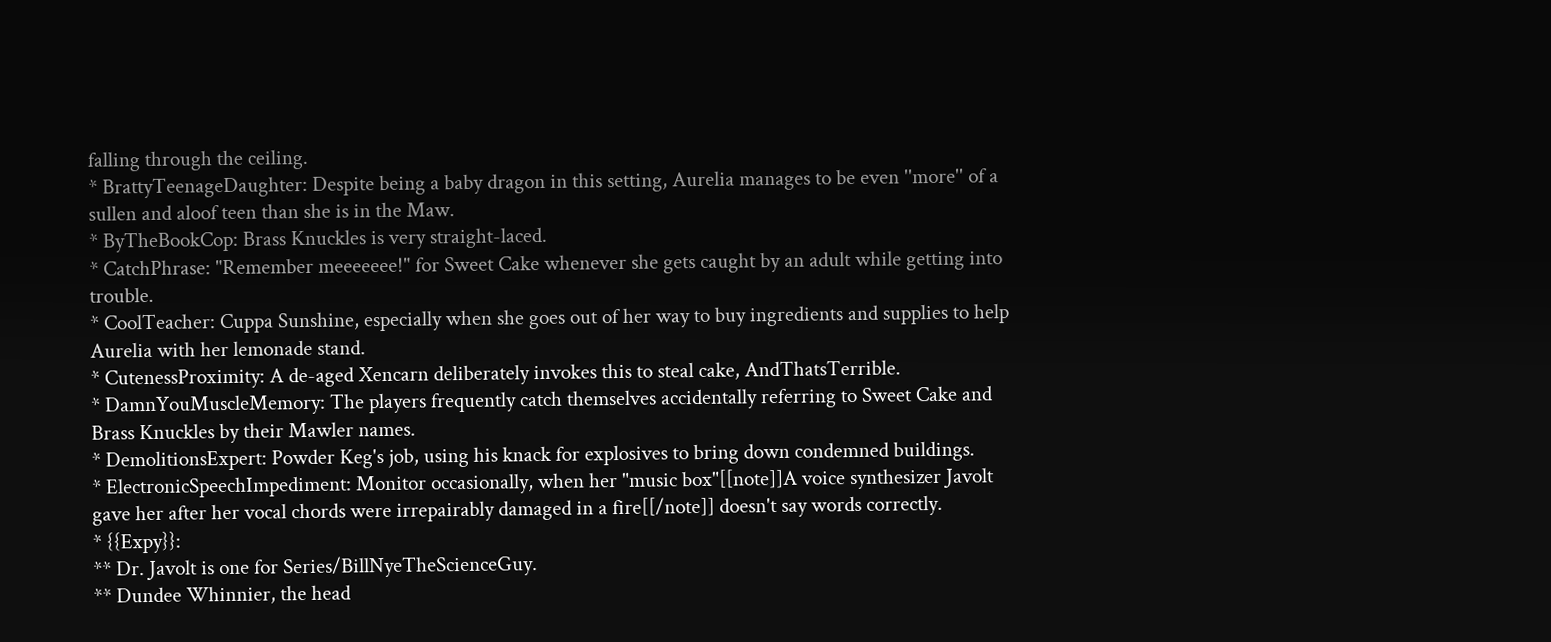falling through the ceiling.
* BrattyTeenageDaughter: Despite being a baby dragon in this setting, Aurelia manages to be even ''more'' of a sullen and aloof teen than she is in the Maw.
* ByTheBookCop: Brass Knuckles is very straight-laced.
* CatchPhrase: "Remember meeeeeee!" for Sweet Cake whenever she gets caught by an adult while getting into trouble.
* CoolTeacher: Cuppa Sunshine, especially when she goes out of her way to buy ingredients and supplies to help Aurelia with her lemonade stand.
* CutenessProximity: A de-aged Xencarn deliberately invokes this to steal cake, AndThatsTerrible.
* DamnYouMuscleMemory: The players frequently catch themselves accidentally referring to Sweet Cake and Brass Knuckles by their Mawler names.
* DemolitionsExpert: Powder Keg's job, using his knack for explosives to bring down condemned buildings.
* ElectronicSpeechImpediment: Monitor occasionally, when her "music box"[[note]]A voice synthesizer Javolt gave her after her vocal chords were irrepairably damaged in a fire[[/note]] doesn't say words correctly.
* {{Expy}}:
** Dr. Javolt is one for Series/BillNyeTheScienceGuy.
** Dundee Whinnier, the head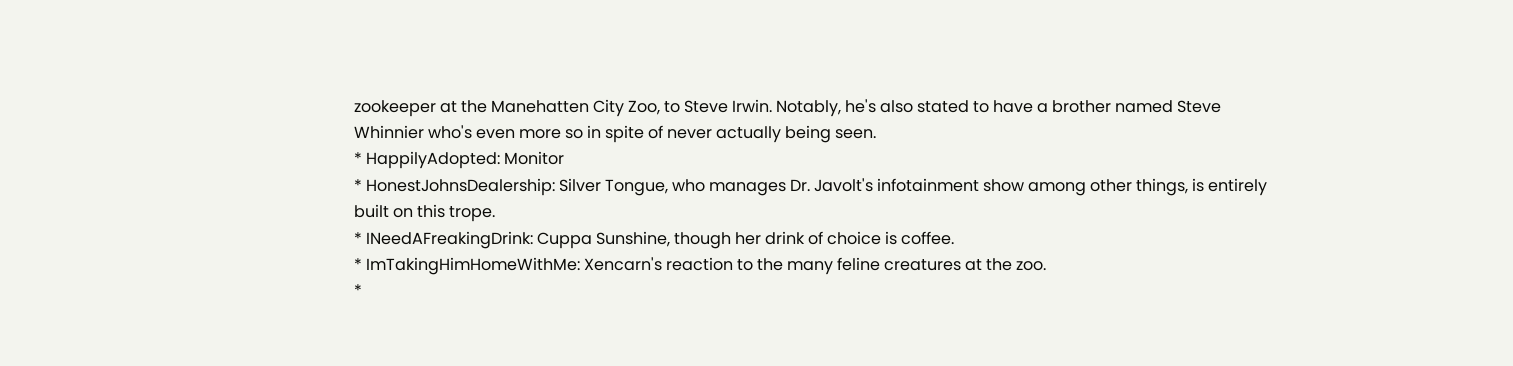zookeeper at the Manehatten City Zoo, to Steve Irwin. Notably, he's also stated to have a brother named Steve Whinnier who's even more so in spite of never actually being seen.
* HappilyAdopted: Monitor
* HonestJohnsDealership: Silver Tongue, who manages Dr. Javolt's infotainment show among other things, is entirely built on this trope.
* INeedAFreakingDrink: Cuppa Sunshine, though her drink of choice is coffee.
* ImTakingHimHomeWithMe: Xencarn's reaction to the many feline creatures at the zoo.
*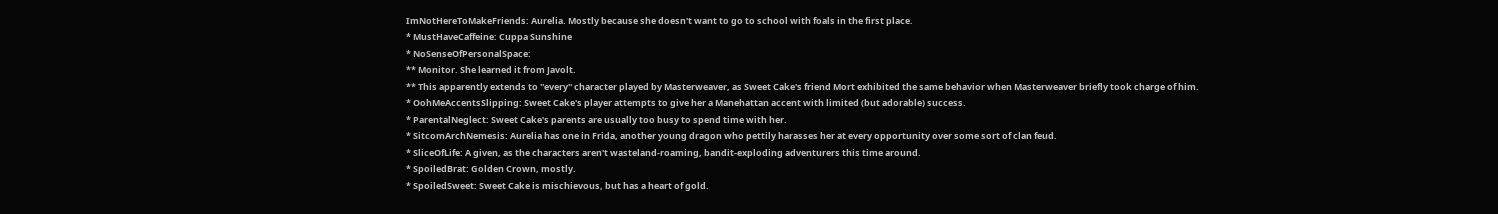ImNotHereToMakeFriends: Aurelia. Mostly because she doesn't want to go to school with foals in the first place.
* MustHaveCaffeine: Cuppa Sunshine
* NoSenseOfPersonalSpace:
** Monitor. She learned it from Javolt.
** This apparently extends to ''every'' character played by Masterweaver, as Sweet Cake's friend Mort exhibited the same behavior when Masterweaver briefly took charge of him.
* OohMeAccentsSlipping: Sweet Cake's player attempts to give her a Manehattan accent with limited (but adorable) success.
* ParentalNeglect: Sweet Cake's parents are usually too busy to spend time with her.
* SitcomArchNemesis: Aurelia has one in Frida, another young dragon who pettily harasses her at every opportunity over some sort of clan feud.
* SliceOfLife: A given, as the characters aren't wasteland-roaming, bandit-exploding adventurers this time around.
* SpoiledBrat: Golden Crown, mostly.
* SpoiledSweet: Sweet Cake is mischievous, but has a heart of gold.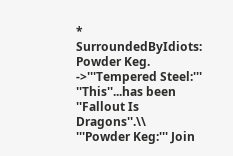* SurroundedByIdiots: Powder Keg.
->'''Tempered Steel:''' ''This''...has been ''Fallout Is Dragons''.\\
'''Powder Keg:''' Join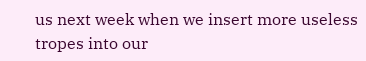us next week when we insert more useless tropes into our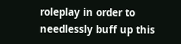roleplay in order to needlessly buff up this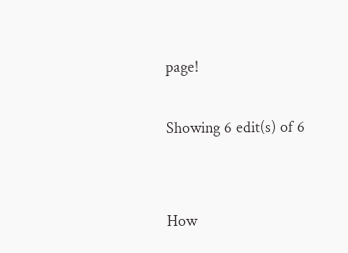page!

Showing 6 edit(s) of 6


How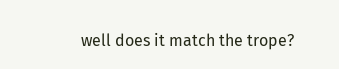well does it match the trope?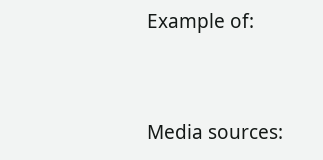Example of:


Media sources: